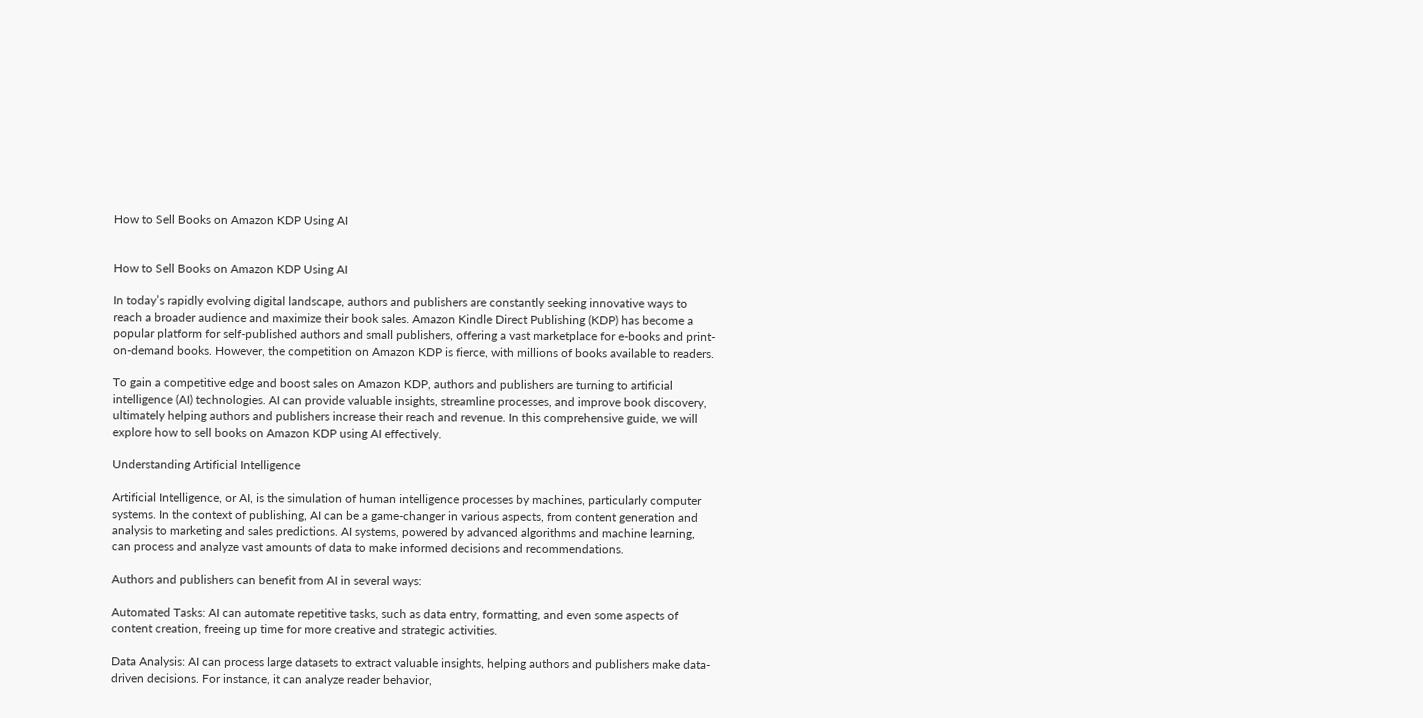How to Sell Books on Amazon KDP Using AI


How to Sell Books on Amazon KDP Using AI

In today’s rapidly evolving digital landscape, authors and publishers are constantly seeking innovative ways to reach a broader audience and maximize their book sales. Amazon Kindle Direct Publishing (KDP) has become a popular platform for self-published authors and small publishers, offering a vast marketplace for e-books and print-on-demand books. However, the competition on Amazon KDP is fierce, with millions of books available to readers.

To gain a competitive edge and boost sales on Amazon KDP, authors and publishers are turning to artificial intelligence (AI) technologies. AI can provide valuable insights, streamline processes, and improve book discovery, ultimately helping authors and publishers increase their reach and revenue. In this comprehensive guide, we will explore how to sell books on Amazon KDP using AI effectively.

Understanding Artificial Intelligence

Artificial Intelligence, or AI, is the simulation of human intelligence processes by machines, particularly computer systems. In the context of publishing, AI can be a game-changer in various aspects, from content generation and analysis to marketing and sales predictions. AI systems, powered by advanced algorithms and machine learning, can process and analyze vast amounts of data to make informed decisions and recommendations.

Authors and publishers can benefit from AI in several ways:

Automated Tasks: AI can automate repetitive tasks, such as data entry, formatting, and even some aspects of content creation, freeing up time for more creative and strategic activities.

Data Analysis: AI can process large datasets to extract valuable insights, helping authors and publishers make data-driven decisions. For instance, it can analyze reader behavior,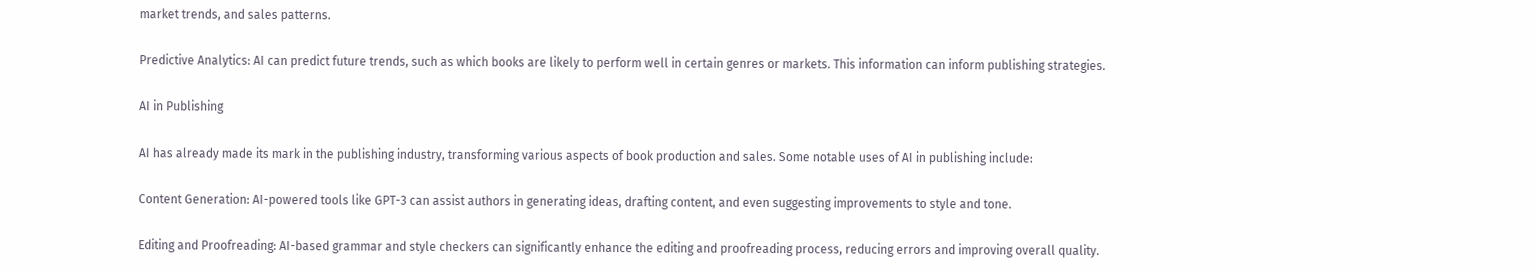market trends, and sales patterns.

Predictive Analytics: AI can predict future trends, such as which books are likely to perform well in certain genres or markets. This information can inform publishing strategies.

AI in Publishing

AI has already made its mark in the publishing industry, transforming various aspects of book production and sales. Some notable uses of AI in publishing include:

Content Generation: AI-powered tools like GPT-3 can assist authors in generating ideas, drafting content, and even suggesting improvements to style and tone.

Editing and Proofreading: AI-based grammar and style checkers can significantly enhance the editing and proofreading process, reducing errors and improving overall quality.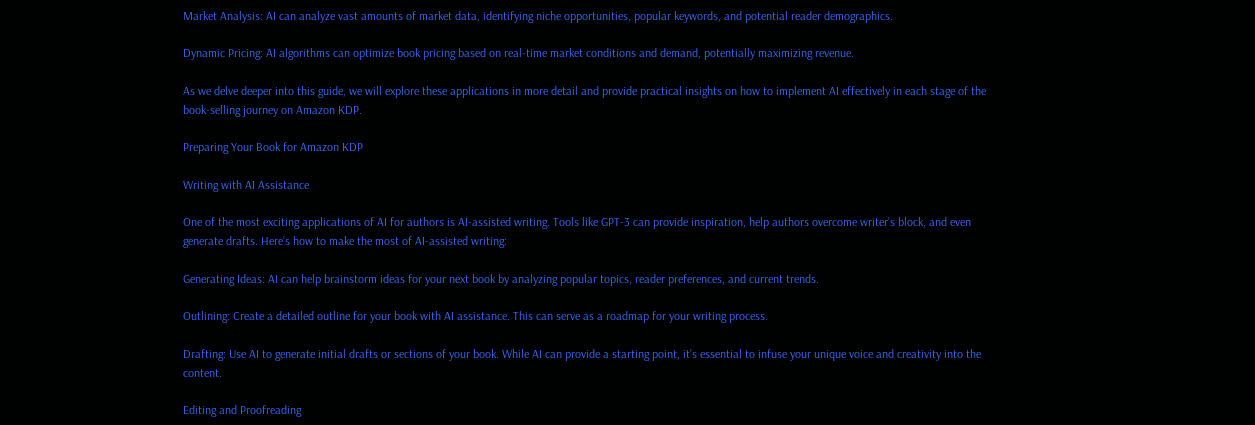Market Analysis: AI can analyze vast amounts of market data, identifying niche opportunities, popular keywords, and potential reader demographics.

Dynamic Pricing: AI algorithms can optimize book pricing based on real-time market conditions and demand, potentially maximizing revenue.

As we delve deeper into this guide, we will explore these applications in more detail and provide practical insights on how to implement AI effectively in each stage of the book-selling journey on Amazon KDP.

Preparing Your Book for Amazon KDP

Writing with AI Assistance

One of the most exciting applications of AI for authors is AI-assisted writing. Tools like GPT-3 can provide inspiration, help authors overcome writer’s block, and even generate drafts. Here’s how to make the most of AI-assisted writing:

Generating Ideas: AI can help brainstorm ideas for your next book by analyzing popular topics, reader preferences, and current trends.

Outlining: Create a detailed outline for your book with AI assistance. This can serve as a roadmap for your writing process.

Drafting: Use AI to generate initial drafts or sections of your book. While AI can provide a starting point, it’s essential to infuse your unique voice and creativity into the content.

Editing and Proofreading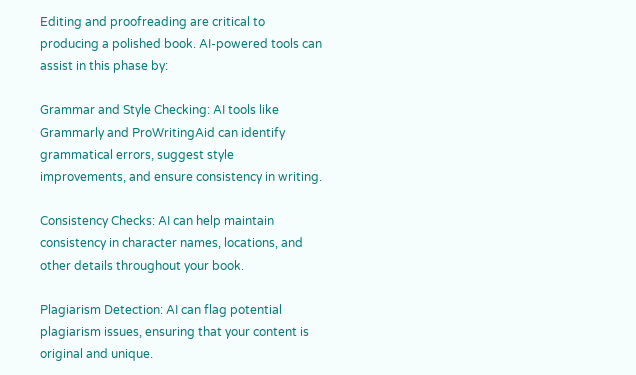Editing and proofreading are critical to producing a polished book. AI-powered tools can assist in this phase by:

Grammar and Style Checking: AI tools like Grammarly and ProWritingAid can identify grammatical errors, suggest style improvements, and ensure consistency in writing.

Consistency Checks: AI can help maintain consistency in character names, locations, and other details throughout your book.

Plagiarism Detection: AI can flag potential plagiarism issues, ensuring that your content is original and unique.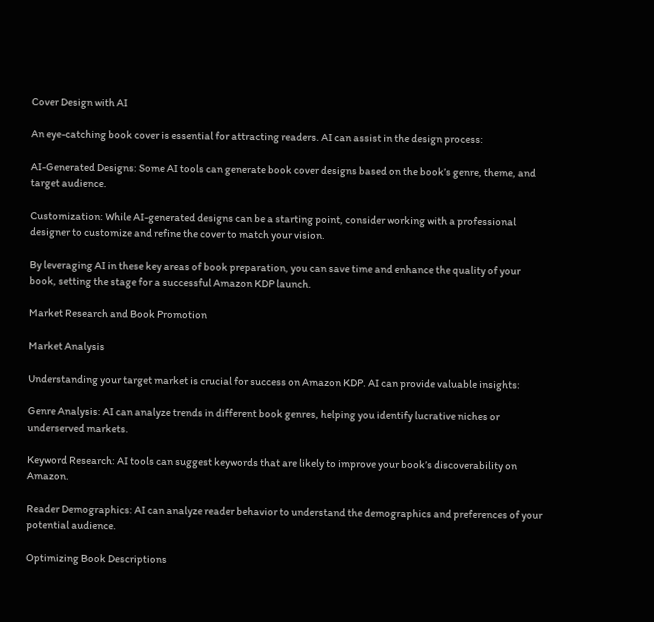Cover Design with AI

An eye-catching book cover is essential for attracting readers. AI can assist in the design process:

AI-Generated Designs: Some AI tools can generate book cover designs based on the book’s genre, theme, and target audience.

Customization: While AI-generated designs can be a starting point, consider working with a professional designer to customize and refine the cover to match your vision.

By leveraging AI in these key areas of book preparation, you can save time and enhance the quality of your book, setting the stage for a successful Amazon KDP launch.

Market Research and Book Promotion

Market Analysis

Understanding your target market is crucial for success on Amazon KDP. AI can provide valuable insights:

Genre Analysis: AI can analyze trends in different book genres, helping you identify lucrative niches or underserved markets.

Keyword Research: AI tools can suggest keywords that are likely to improve your book’s discoverability on Amazon.

Reader Demographics: AI can analyze reader behavior to understand the demographics and preferences of your potential audience.

Optimizing Book Descriptions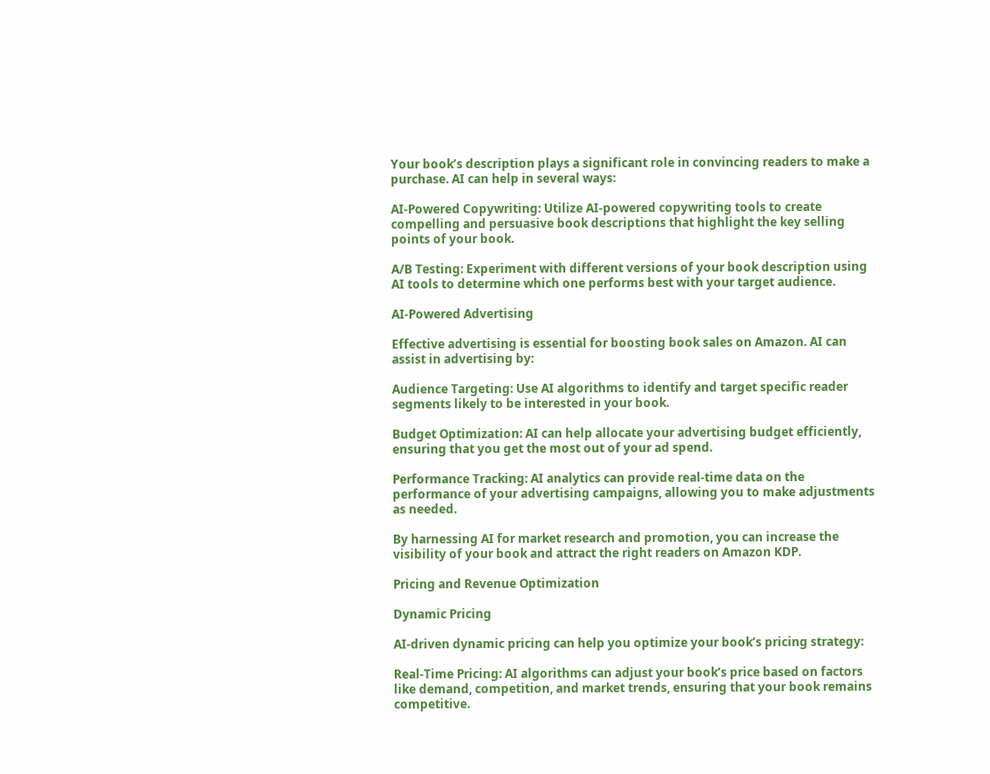Your book’s description plays a significant role in convincing readers to make a purchase. AI can help in several ways:

AI-Powered Copywriting: Utilize AI-powered copywriting tools to create compelling and persuasive book descriptions that highlight the key selling points of your book.

A/B Testing: Experiment with different versions of your book description using AI tools to determine which one performs best with your target audience.

AI-Powered Advertising

Effective advertising is essential for boosting book sales on Amazon. AI can assist in advertising by:

Audience Targeting: Use AI algorithms to identify and target specific reader segments likely to be interested in your book.

Budget Optimization: AI can help allocate your advertising budget efficiently, ensuring that you get the most out of your ad spend.

Performance Tracking: AI analytics can provide real-time data on the performance of your advertising campaigns, allowing you to make adjustments as needed.

By harnessing AI for market research and promotion, you can increase the visibility of your book and attract the right readers on Amazon KDP.

Pricing and Revenue Optimization

Dynamic Pricing

AI-driven dynamic pricing can help you optimize your book’s pricing strategy:

Real-Time Pricing: AI algorithms can adjust your book’s price based on factors like demand, competition, and market trends, ensuring that your book remains competitive.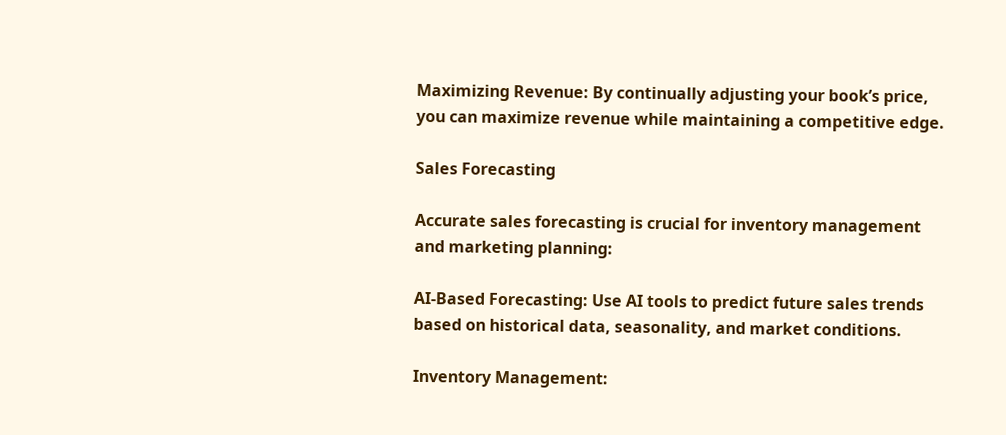Maximizing Revenue: By continually adjusting your book’s price, you can maximize revenue while maintaining a competitive edge.

Sales Forecasting

Accurate sales forecasting is crucial for inventory management and marketing planning:

AI-Based Forecasting: Use AI tools to predict future sales trends based on historical data, seasonality, and market conditions.

Inventory Management: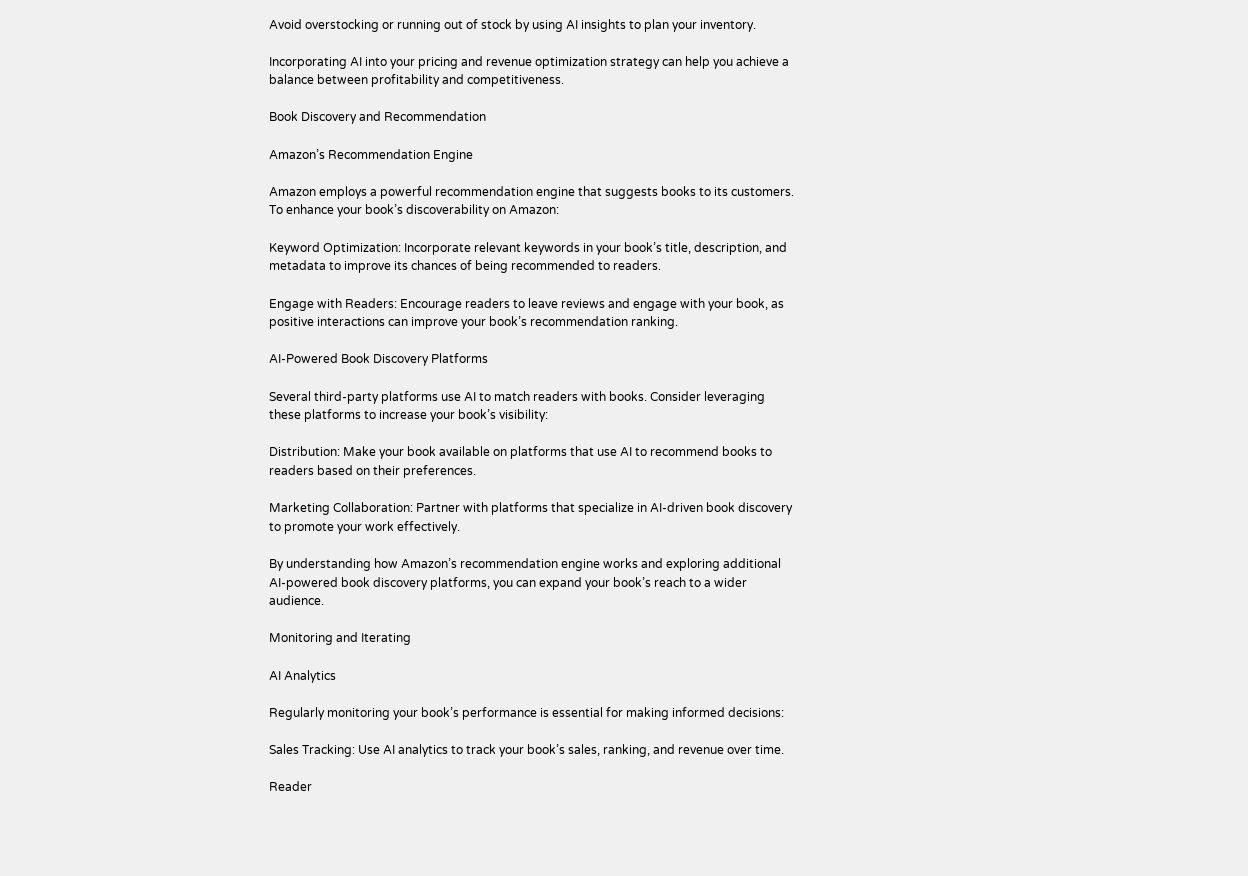Avoid overstocking or running out of stock by using AI insights to plan your inventory.

Incorporating AI into your pricing and revenue optimization strategy can help you achieve a balance between profitability and competitiveness.

Book Discovery and Recommendation

Amazon’s Recommendation Engine

Amazon employs a powerful recommendation engine that suggests books to its customers. To enhance your book’s discoverability on Amazon:

Keyword Optimization: Incorporate relevant keywords in your book’s title, description, and metadata to improve its chances of being recommended to readers.

Engage with Readers: Encourage readers to leave reviews and engage with your book, as positive interactions can improve your book’s recommendation ranking.

AI-Powered Book Discovery Platforms

Several third-party platforms use AI to match readers with books. Consider leveraging these platforms to increase your book’s visibility:

Distribution: Make your book available on platforms that use AI to recommend books to readers based on their preferences.

Marketing Collaboration: Partner with platforms that specialize in AI-driven book discovery to promote your work effectively.

By understanding how Amazon’s recommendation engine works and exploring additional AI-powered book discovery platforms, you can expand your book’s reach to a wider audience.

Monitoring and Iterating

AI Analytics

Regularly monitoring your book’s performance is essential for making informed decisions:

Sales Tracking: Use AI analytics to track your book’s sales, ranking, and revenue over time.

Reader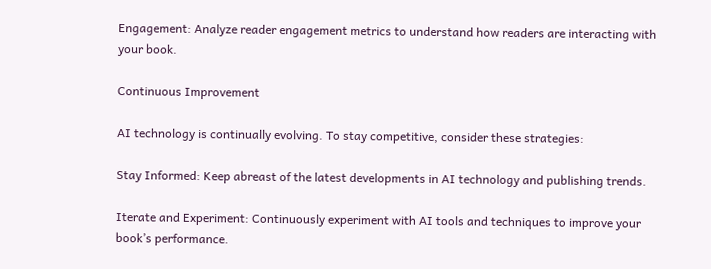Engagement: Analyze reader engagement metrics to understand how readers are interacting with your book.

Continuous Improvement

AI technology is continually evolving. To stay competitive, consider these strategies:

Stay Informed: Keep abreast of the latest developments in AI technology and publishing trends.

Iterate and Experiment: Continuously experiment with AI tools and techniques to improve your book’s performance.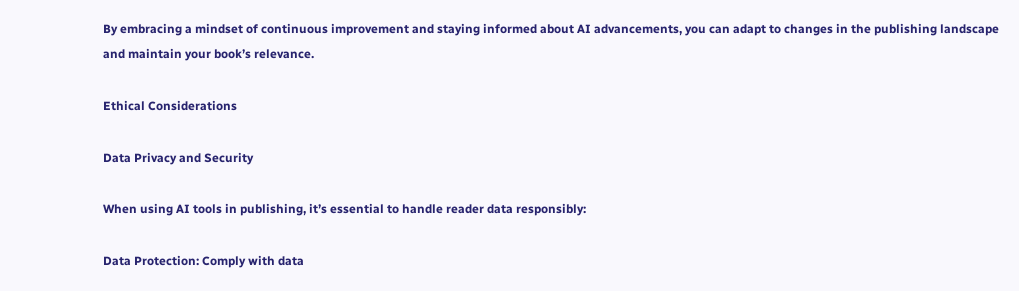By embracing a mindset of continuous improvement and staying informed about AI advancements, you can adapt to changes in the publishing landscape and maintain your book’s relevance.

Ethical Considerations

Data Privacy and Security

When using AI tools in publishing, it’s essential to handle reader data responsibly:

Data Protection: Comply with data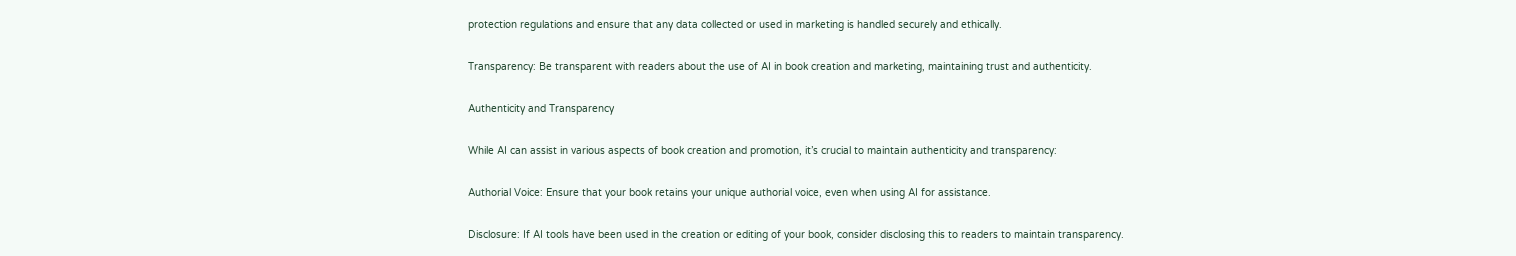protection regulations and ensure that any data collected or used in marketing is handled securely and ethically.

Transparency: Be transparent with readers about the use of AI in book creation and marketing, maintaining trust and authenticity.

Authenticity and Transparency

While AI can assist in various aspects of book creation and promotion, it’s crucial to maintain authenticity and transparency:

Authorial Voice: Ensure that your book retains your unique authorial voice, even when using AI for assistance.

Disclosure: If AI tools have been used in the creation or editing of your book, consider disclosing this to readers to maintain transparency.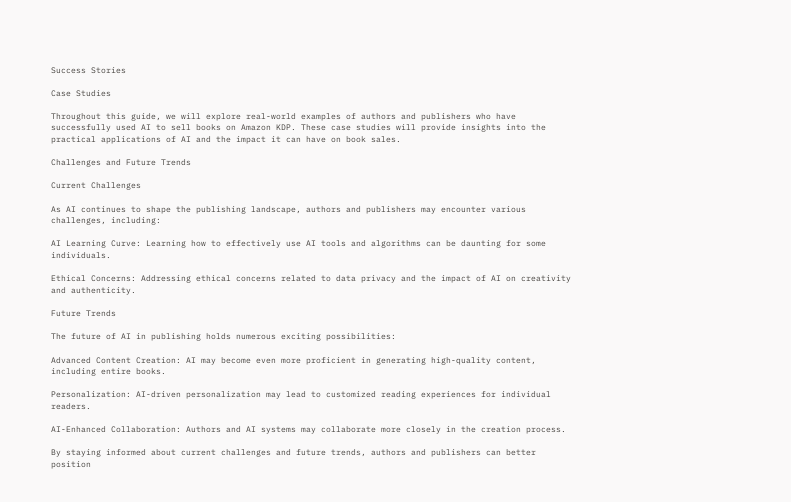Success Stories

Case Studies

Throughout this guide, we will explore real-world examples of authors and publishers who have successfully used AI to sell books on Amazon KDP. These case studies will provide insights into the practical applications of AI and the impact it can have on book sales.

Challenges and Future Trends

Current Challenges

As AI continues to shape the publishing landscape, authors and publishers may encounter various challenges, including:

AI Learning Curve: Learning how to effectively use AI tools and algorithms can be daunting for some individuals.

Ethical Concerns: Addressing ethical concerns related to data privacy and the impact of AI on creativity and authenticity.

Future Trends

The future of AI in publishing holds numerous exciting possibilities:

Advanced Content Creation: AI may become even more proficient in generating high-quality content, including entire books.

Personalization: AI-driven personalization may lead to customized reading experiences for individual readers.

AI-Enhanced Collaboration: Authors and AI systems may collaborate more closely in the creation process.

By staying informed about current challenges and future trends, authors and publishers can better position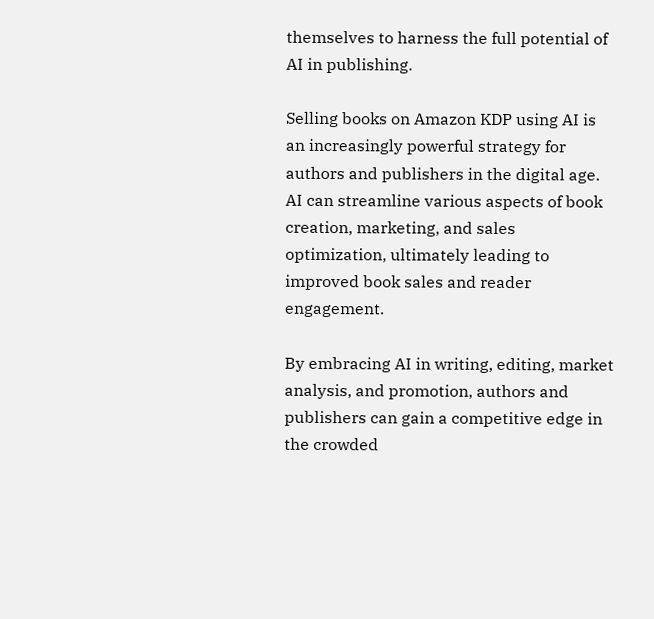themselves to harness the full potential of AI in publishing.

Selling books on Amazon KDP using AI is an increasingly powerful strategy for authors and publishers in the digital age. AI can streamline various aspects of book creation, marketing, and sales optimization, ultimately leading to improved book sales and reader engagement.

By embracing AI in writing, editing, market analysis, and promotion, authors and publishers can gain a competitive edge in the crowded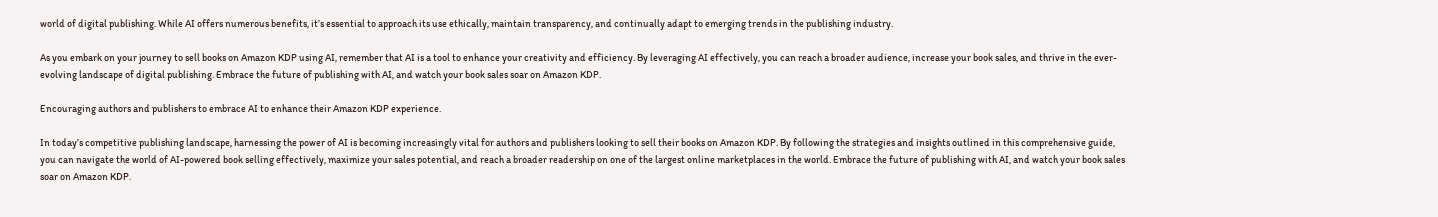world of digital publishing. While AI offers numerous benefits, it’s essential to approach its use ethically, maintain transparency, and continually adapt to emerging trends in the publishing industry.

As you embark on your journey to sell books on Amazon KDP using AI, remember that AI is a tool to enhance your creativity and efficiency. By leveraging AI effectively, you can reach a broader audience, increase your book sales, and thrive in the ever-evolving landscape of digital publishing. Embrace the future of publishing with AI, and watch your book sales soar on Amazon KDP.

Encouraging authors and publishers to embrace AI to enhance their Amazon KDP experience.

In today’s competitive publishing landscape, harnessing the power of AI is becoming increasingly vital for authors and publishers looking to sell their books on Amazon KDP. By following the strategies and insights outlined in this comprehensive guide, you can navigate the world of AI-powered book selling effectively, maximize your sales potential, and reach a broader readership on one of the largest online marketplaces in the world. Embrace the future of publishing with AI, and watch your book sales soar on Amazon KDP.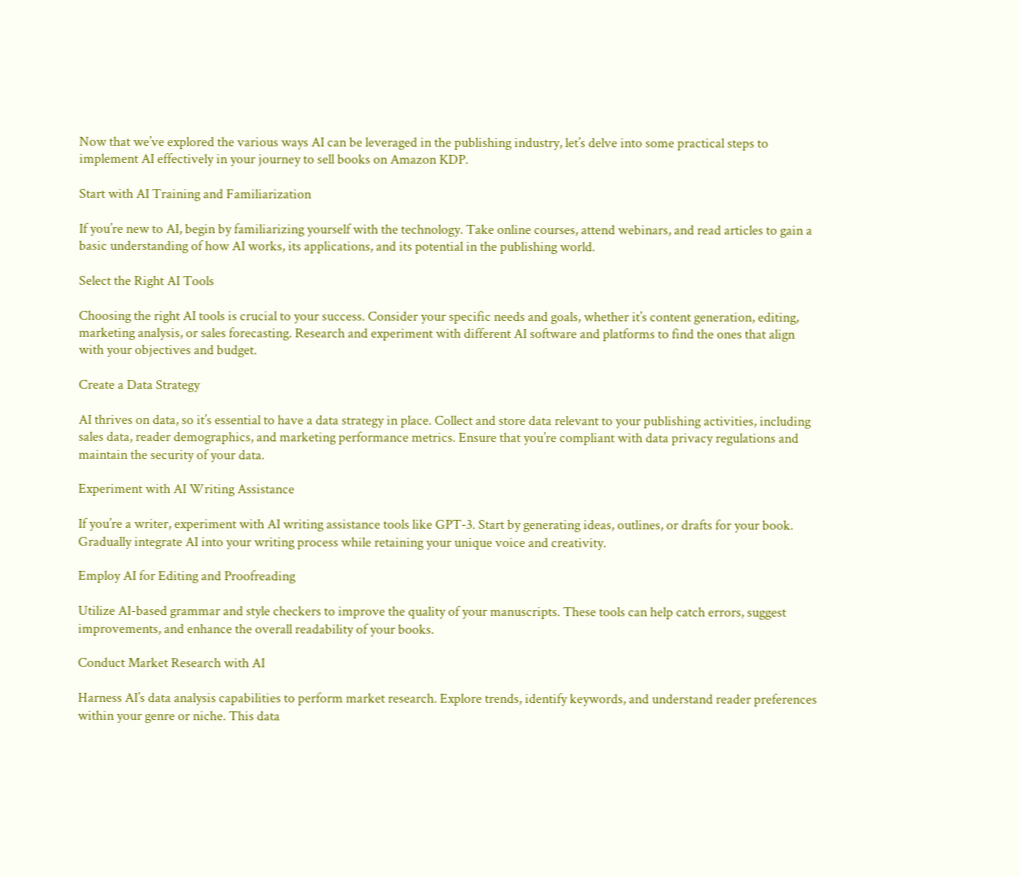Now that we’ve explored the various ways AI can be leveraged in the publishing industry, let’s delve into some practical steps to implement AI effectively in your journey to sell books on Amazon KDP.

Start with AI Training and Familiarization

If you’re new to AI, begin by familiarizing yourself with the technology. Take online courses, attend webinars, and read articles to gain a basic understanding of how AI works, its applications, and its potential in the publishing world.

Select the Right AI Tools

Choosing the right AI tools is crucial to your success. Consider your specific needs and goals, whether it’s content generation, editing, marketing analysis, or sales forecasting. Research and experiment with different AI software and platforms to find the ones that align with your objectives and budget.

Create a Data Strategy

AI thrives on data, so it’s essential to have a data strategy in place. Collect and store data relevant to your publishing activities, including sales data, reader demographics, and marketing performance metrics. Ensure that you’re compliant with data privacy regulations and maintain the security of your data.

Experiment with AI Writing Assistance

If you’re a writer, experiment with AI writing assistance tools like GPT-3. Start by generating ideas, outlines, or drafts for your book. Gradually integrate AI into your writing process while retaining your unique voice and creativity.

Employ AI for Editing and Proofreading

Utilize AI-based grammar and style checkers to improve the quality of your manuscripts. These tools can help catch errors, suggest improvements, and enhance the overall readability of your books.

Conduct Market Research with AI

Harness AI’s data analysis capabilities to perform market research. Explore trends, identify keywords, and understand reader preferences within your genre or niche. This data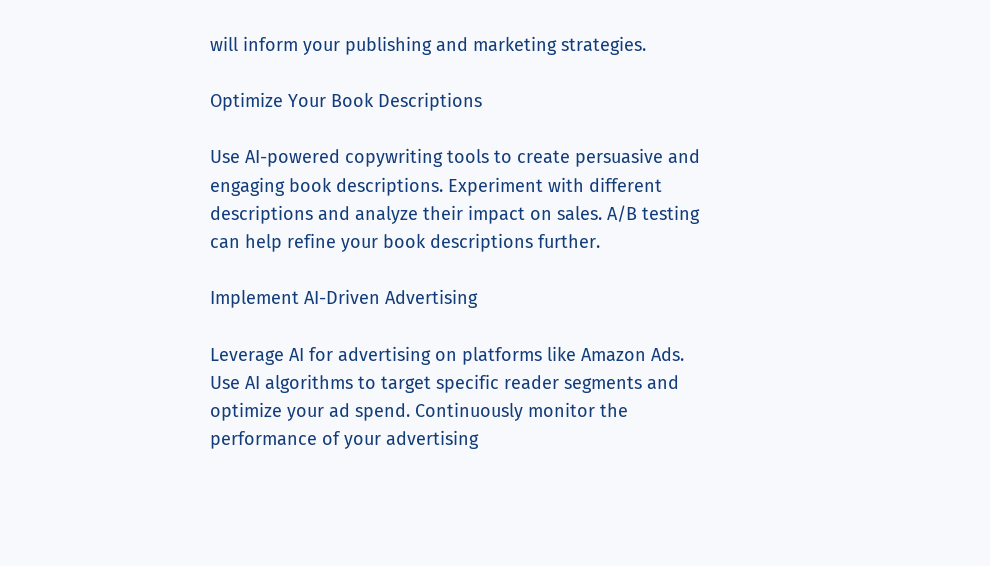will inform your publishing and marketing strategies.

Optimize Your Book Descriptions

Use AI-powered copywriting tools to create persuasive and engaging book descriptions. Experiment with different descriptions and analyze their impact on sales. A/B testing can help refine your book descriptions further.

Implement AI-Driven Advertising

Leverage AI for advertising on platforms like Amazon Ads. Use AI algorithms to target specific reader segments and optimize your ad spend. Continuously monitor the performance of your advertising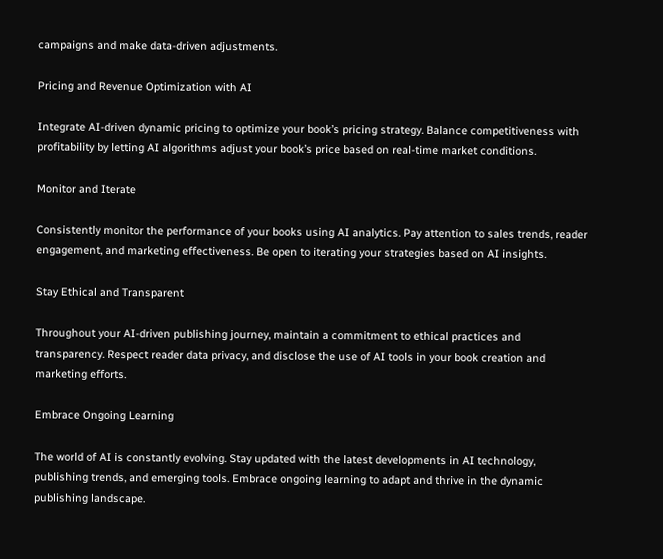campaigns and make data-driven adjustments.

Pricing and Revenue Optimization with AI

Integrate AI-driven dynamic pricing to optimize your book’s pricing strategy. Balance competitiveness with profitability by letting AI algorithms adjust your book’s price based on real-time market conditions.

Monitor and Iterate

Consistently monitor the performance of your books using AI analytics. Pay attention to sales trends, reader engagement, and marketing effectiveness. Be open to iterating your strategies based on AI insights.

Stay Ethical and Transparent

Throughout your AI-driven publishing journey, maintain a commitment to ethical practices and transparency. Respect reader data privacy, and disclose the use of AI tools in your book creation and marketing efforts.

Embrace Ongoing Learning

The world of AI is constantly evolving. Stay updated with the latest developments in AI technology, publishing trends, and emerging tools. Embrace ongoing learning to adapt and thrive in the dynamic publishing landscape.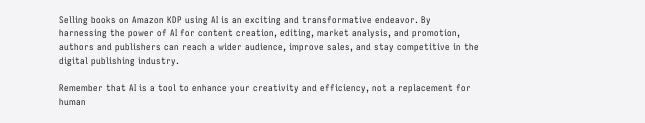Selling books on Amazon KDP using AI is an exciting and transformative endeavor. By harnessing the power of AI for content creation, editing, market analysis, and promotion, authors and publishers can reach a wider audience, improve sales, and stay competitive in the digital publishing industry.

Remember that AI is a tool to enhance your creativity and efficiency, not a replacement for human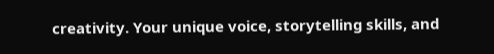creativity. Your unique voice, storytelling skills, and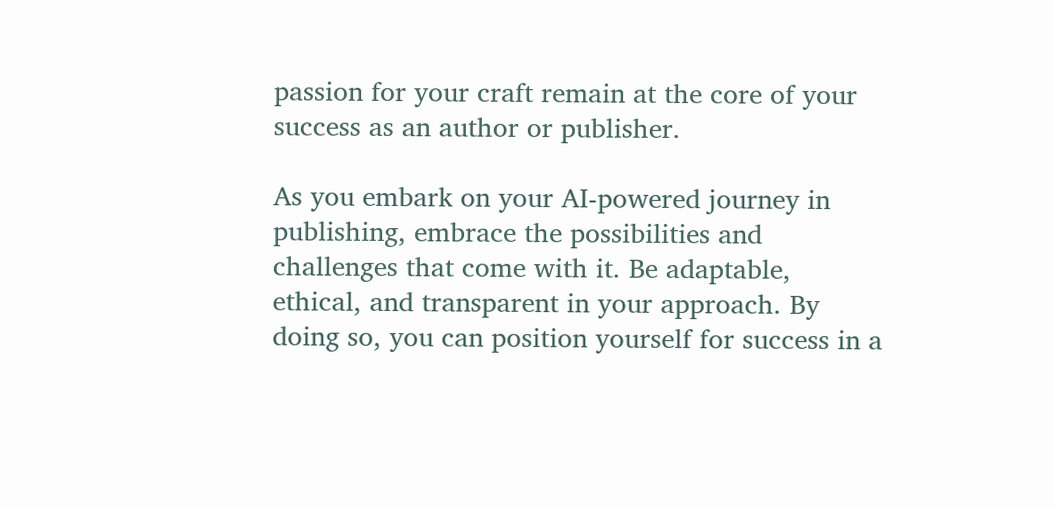passion for your craft remain at the core of your success as an author or publisher.

As you embark on your AI-powered journey in publishing, embrace the possibilities and challenges that come with it. Be adaptable, ethical, and transparent in your approach. By doing so, you can position yourself for success in a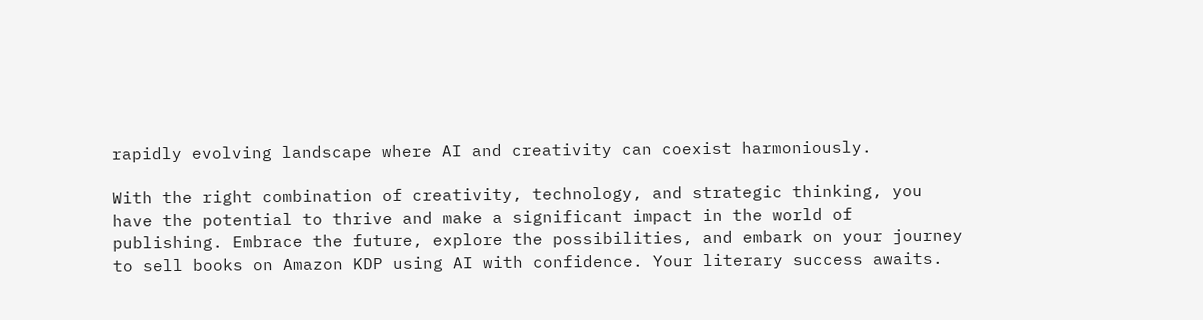rapidly evolving landscape where AI and creativity can coexist harmoniously.

With the right combination of creativity, technology, and strategic thinking, you have the potential to thrive and make a significant impact in the world of publishing. Embrace the future, explore the possibilities, and embark on your journey to sell books on Amazon KDP using AI with confidence. Your literary success awaits.